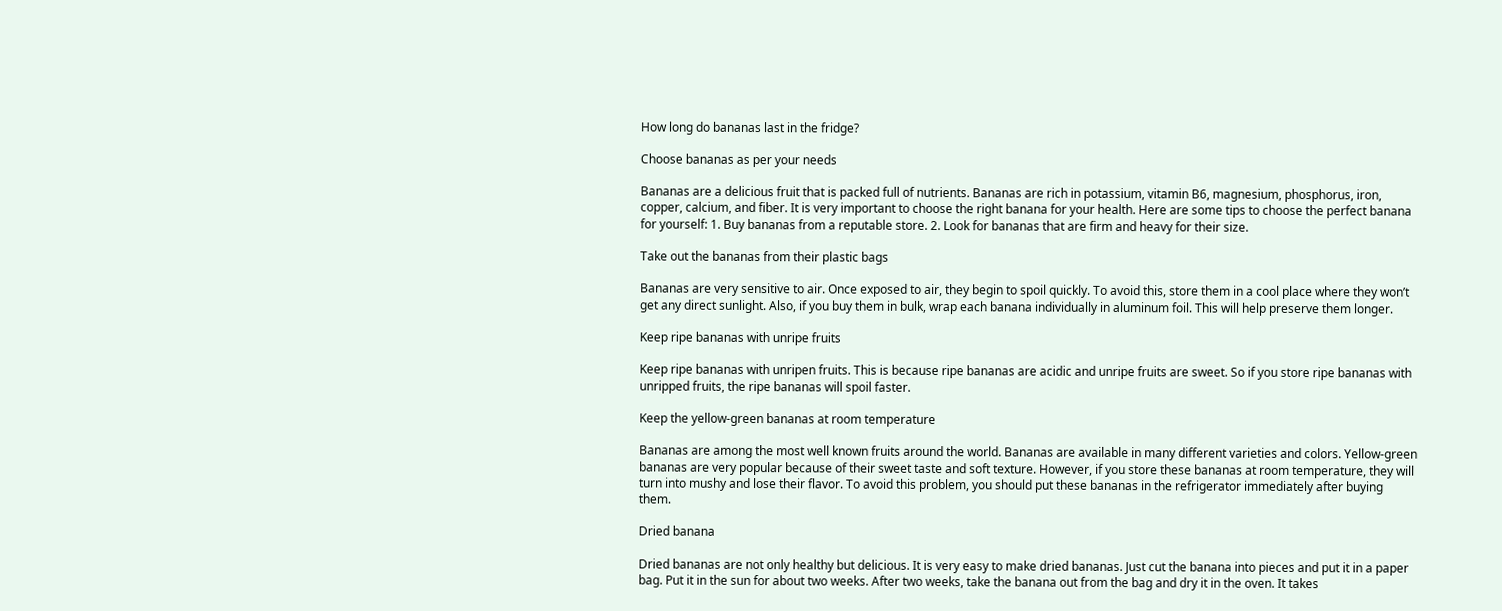How long do bananas last in the fridge?

Choose bananas as per your needs

Bananas are a delicious fruit that is packed full of nutrients. Bananas are rich in potassium, vitamin B6, magnesium, phosphorus, iron, copper, calcium, and fiber. It is very important to choose the right banana for your health. Here are some tips to choose the perfect banana for yourself: 1. Buy bananas from a reputable store. 2. Look for bananas that are firm and heavy for their size.

Take out the bananas from their plastic bags

Bananas are very sensitive to air. Once exposed to air, they begin to spoil quickly. To avoid this, store them in a cool place where they won’t get any direct sunlight. Also, if you buy them in bulk, wrap each banana individually in aluminum foil. This will help preserve them longer.

Keep ripe bananas with unripe fruits

Keep ripe bananas with unripen fruits. This is because ripe bananas are acidic and unripe fruits are sweet. So if you store ripe bananas with unripped fruits, the ripe bananas will spoil faster.

Keep the yellow-green bananas at room temperature

Bananas are among the most well known fruits around the world. Bananas are available in many different varieties and colors. Yellow-green bananas are very popular because of their sweet taste and soft texture. However, if you store these bananas at room temperature, they will turn into mushy and lose their flavor. To avoid this problem, you should put these bananas in the refrigerator immediately after buying them.

Dried banana

Dried bananas are not only healthy but delicious. It is very easy to make dried bananas. Just cut the banana into pieces and put it in a paper bag. Put it in the sun for about two weeks. After two weeks, take the banana out from the bag and dry it in the oven. It takes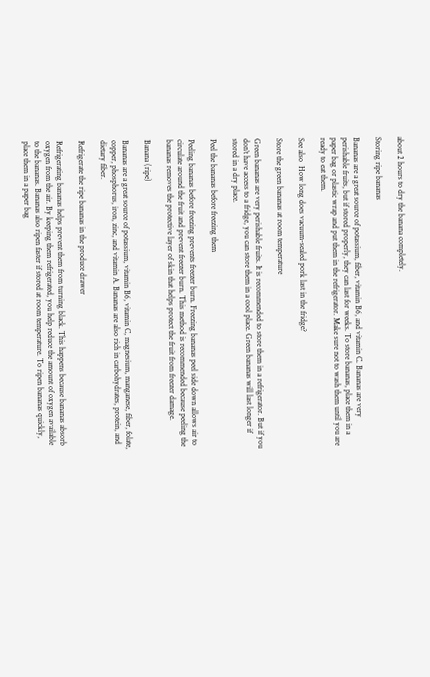about 2 hours to dry the banana completely.

Storing ripe bananas

Bananas are a great source of potassium, fiber, vitamin B6, and vitamin C. Bananas are very perishable fruits, but if stored properly, they can last for weeks. To store bananas, place them in a paper bag or plastic wrap and put them in the refrigerator. Make sure not to wash them until you are ready to eat them.

See also  How long does vacuum-sealed pork last in the fridge?

Store the green bananas at room temperature

Green bananas are very perishable fruits. It is recommended to store them in a refrigerator. But if you don’t have access to a fridge, you can store them in a cool place. Green bananas will last longer if stored in a dry place.

Peel the bananas before freezing them

Peeling bananas before freezing prevents freezer burn. Freezing bananas peel side down allows air to circulate around the fruit and prevent freezer burn. This method is recommended because peeling the bananas removes the protective layer of skin that helps protect the fruit from freezer damage.

Banana (ripe)

Bananas are a great source of potassium, vitamin B6, vitamin C, magnesium, manganese, fiber, folate, copper, phosphorus, iron, zinc, and vitamin A. Bananas are also rich in carbohydrates, protein, and dietary fiber.

Refrigerate the ripe bananas in the produce drawer

Refrigerating bananas helps prevent them from turning black. This happens because bananas absorb oxygen from the air. By keeping them refrigerated, you help reduce the amount of oxygen available to the bananas. Bananas also ripen faster if stored at room temperature. To ripen bananas quickly, place them in a paper bag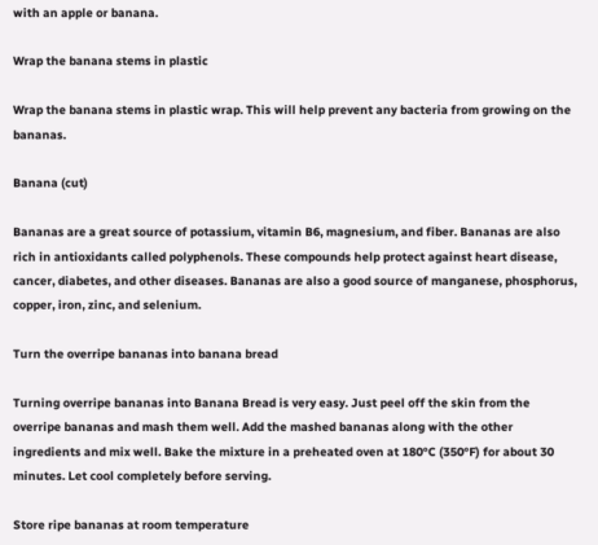with an apple or banana.

Wrap the banana stems in plastic

Wrap the banana stems in plastic wrap. This will help prevent any bacteria from growing on the bananas.

Banana (cut)

Bananas are a great source of potassium, vitamin B6, magnesium, and fiber. Bananas are also rich in antioxidants called polyphenols. These compounds help protect against heart disease, cancer, diabetes, and other diseases. Bananas are also a good source of manganese, phosphorus, copper, iron, zinc, and selenium.

Turn the overripe bananas into banana bread

Turning overripe bananas into Banana Bread is very easy. Just peel off the skin from the overripe bananas and mash them well. Add the mashed bananas along with the other ingredients and mix well. Bake the mixture in a preheated oven at 180°C (350°F) for about 30 minutes. Let cool completely before serving.

Store ripe bananas at room temperature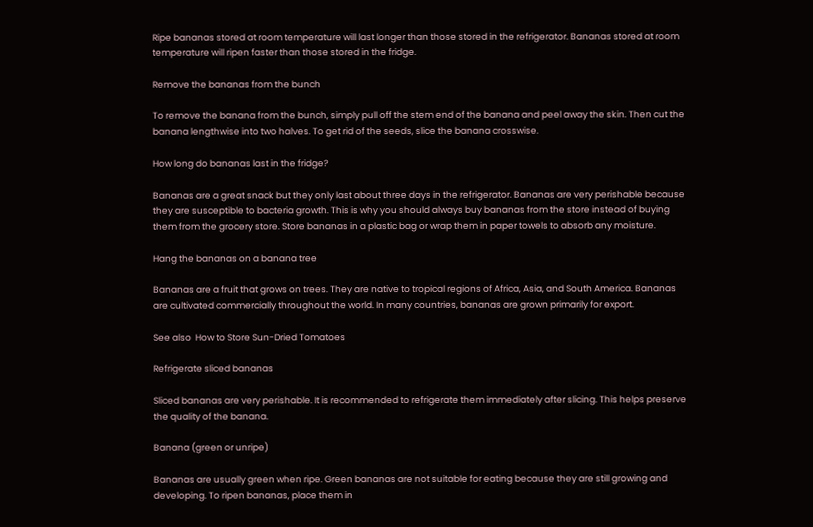Ripe bananas stored at room temperature will last longer than those stored in the refrigerator. Bananas stored at room temperature will ripen faster than those stored in the fridge.

Remove the bananas from the bunch

To remove the banana from the bunch, simply pull off the stem end of the banana and peel away the skin. Then cut the banana lengthwise into two halves. To get rid of the seeds, slice the banana crosswise.

How long do bananas last in the fridge?

Bananas are a great snack but they only last about three days in the refrigerator. Bananas are very perishable because they are susceptible to bacteria growth. This is why you should always buy bananas from the store instead of buying them from the grocery store. Store bananas in a plastic bag or wrap them in paper towels to absorb any moisture.

Hang the bananas on a banana tree

Bananas are a fruit that grows on trees. They are native to tropical regions of Africa, Asia, and South America. Bananas are cultivated commercially throughout the world. In many countries, bananas are grown primarily for export.

See also  How to Store Sun-Dried Tomatoes

Refrigerate sliced bananas

Sliced bananas are very perishable. It is recommended to refrigerate them immediately after slicing. This helps preserve the quality of the banana.

Banana (green or unripe)

Bananas are usually green when ripe. Green bananas are not suitable for eating because they are still growing and developing. To ripen bananas, place them in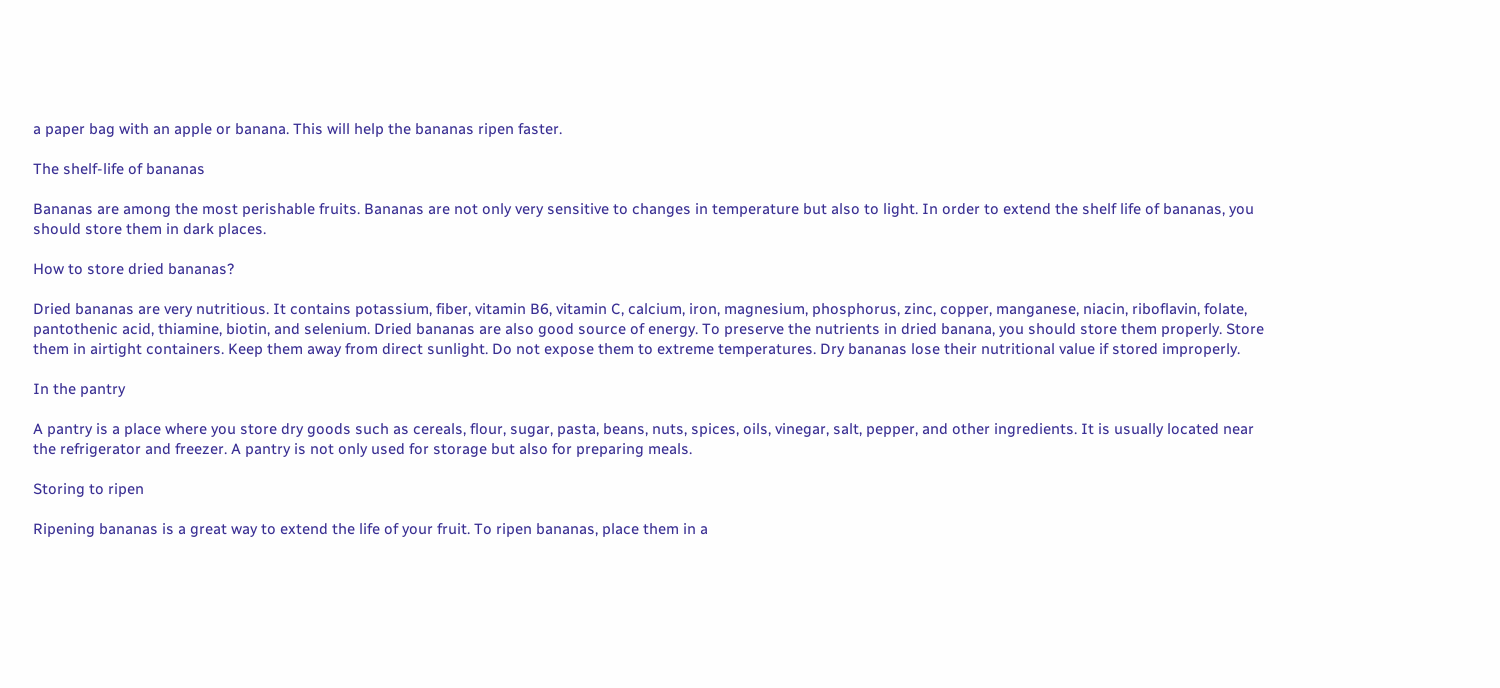a paper bag with an apple or banana. This will help the bananas ripen faster.

The shelf-life of bananas

Bananas are among the most perishable fruits. Bananas are not only very sensitive to changes in temperature but also to light. In order to extend the shelf life of bananas, you should store them in dark places.

How to store dried bananas?

Dried bananas are very nutritious. It contains potassium, fiber, vitamin B6, vitamin C, calcium, iron, magnesium, phosphorus, zinc, copper, manganese, niacin, riboflavin, folate, pantothenic acid, thiamine, biotin, and selenium. Dried bananas are also good source of energy. To preserve the nutrients in dried banana, you should store them properly. Store them in airtight containers. Keep them away from direct sunlight. Do not expose them to extreme temperatures. Dry bananas lose their nutritional value if stored improperly.

In the pantry

A pantry is a place where you store dry goods such as cereals, flour, sugar, pasta, beans, nuts, spices, oils, vinegar, salt, pepper, and other ingredients. It is usually located near the refrigerator and freezer. A pantry is not only used for storage but also for preparing meals.

Storing to ripen

Ripening bananas is a great way to extend the life of your fruit. To ripen bananas, place them in a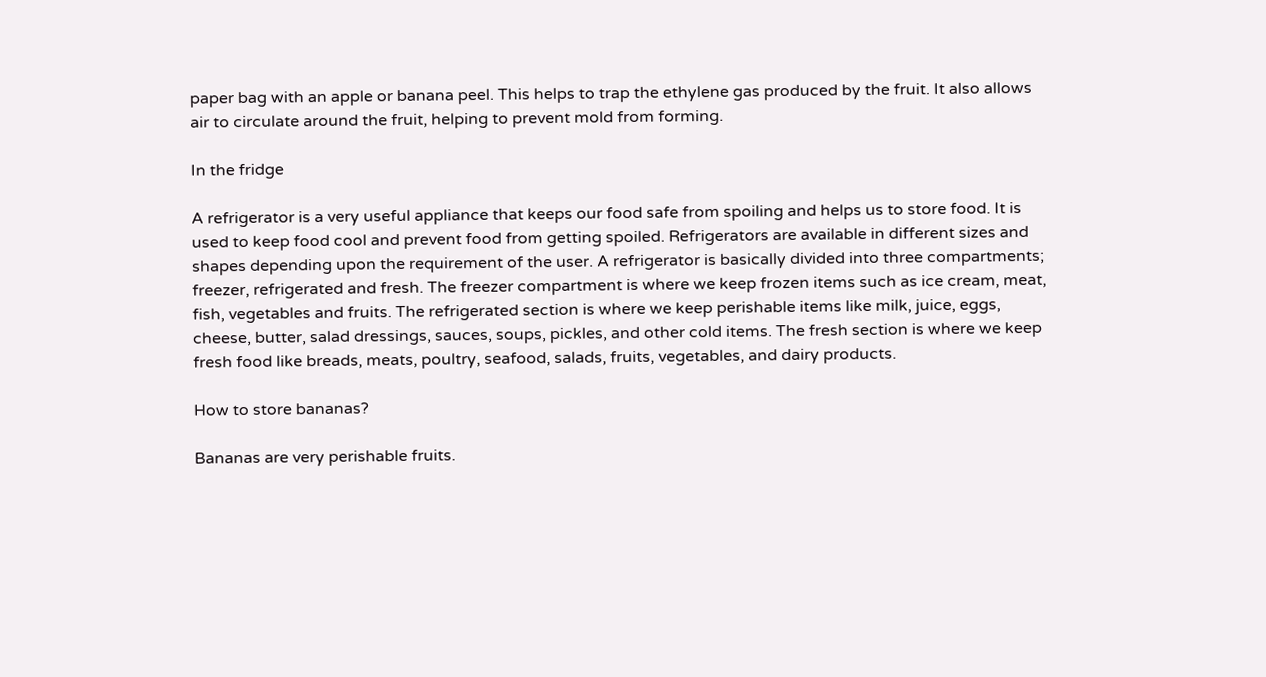paper bag with an apple or banana peel. This helps to trap the ethylene gas produced by the fruit. It also allows air to circulate around the fruit, helping to prevent mold from forming.

In the fridge

A refrigerator is a very useful appliance that keeps our food safe from spoiling and helps us to store food. It is used to keep food cool and prevent food from getting spoiled. Refrigerators are available in different sizes and shapes depending upon the requirement of the user. A refrigerator is basically divided into three compartments; freezer, refrigerated and fresh. The freezer compartment is where we keep frozen items such as ice cream, meat, fish, vegetables and fruits. The refrigerated section is where we keep perishable items like milk, juice, eggs, cheese, butter, salad dressings, sauces, soups, pickles, and other cold items. The fresh section is where we keep fresh food like breads, meats, poultry, seafood, salads, fruits, vegetables, and dairy products.

How to store bananas?

Bananas are very perishable fruits.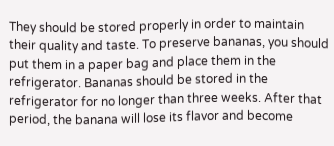They should be stored properly in order to maintain their quality and taste. To preserve bananas, you should put them in a paper bag and place them in the refrigerator. Bananas should be stored in the refrigerator for no longer than three weeks. After that period, the banana will lose its flavor and become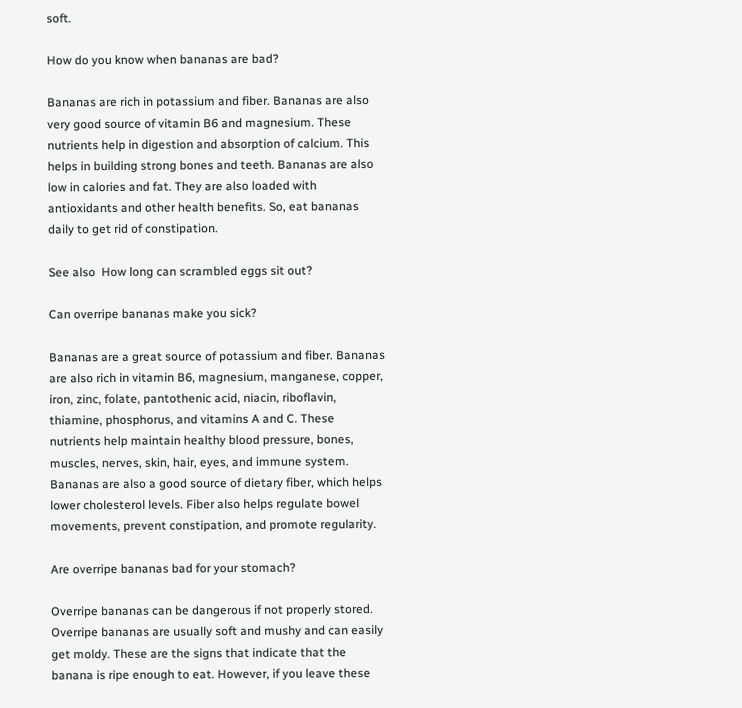soft.

How do you know when bananas are bad?

Bananas are rich in potassium and fiber. Bananas are also very good source of vitamin B6 and magnesium. These nutrients help in digestion and absorption of calcium. This helps in building strong bones and teeth. Bananas are also low in calories and fat. They are also loaded with antioxidants and other health benefits. So, eat bananas daily to get rid of constipation.

See also  How long can scrambled eggs sit out?

Can overripe bananas make you sick?

Bananas are a great source of potassium and fiber. Bananas are also rich in vitamin B6, magnesium, manganese, copper, iron, zinc, folate, pantothenic acid, niacin, riboflavin, thiamine, phosphorus, and vitamins A and C. These nutrients help maintain healthy blood pressure, bones, muscles, nerves, skin, hair, eyes, and immune system. Bananas are also a good source of dietary fiber, which helps lower cholesterol levels. Fiber also helps regulate bowel movements, prevent constipation, and promote regularity.

Are overripe bananas bad for your stomach?

Overripe bananas can be dangerous if not properly stored. Overripe bananas are usually soft and mushy and can easily get moldy. These are the signs that indicate that the banana is ripe enough to eat. However, if you leave these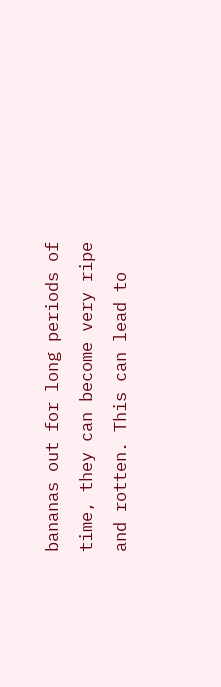bananas out for long periods of time, they can become very ripe and rotten. This can lead to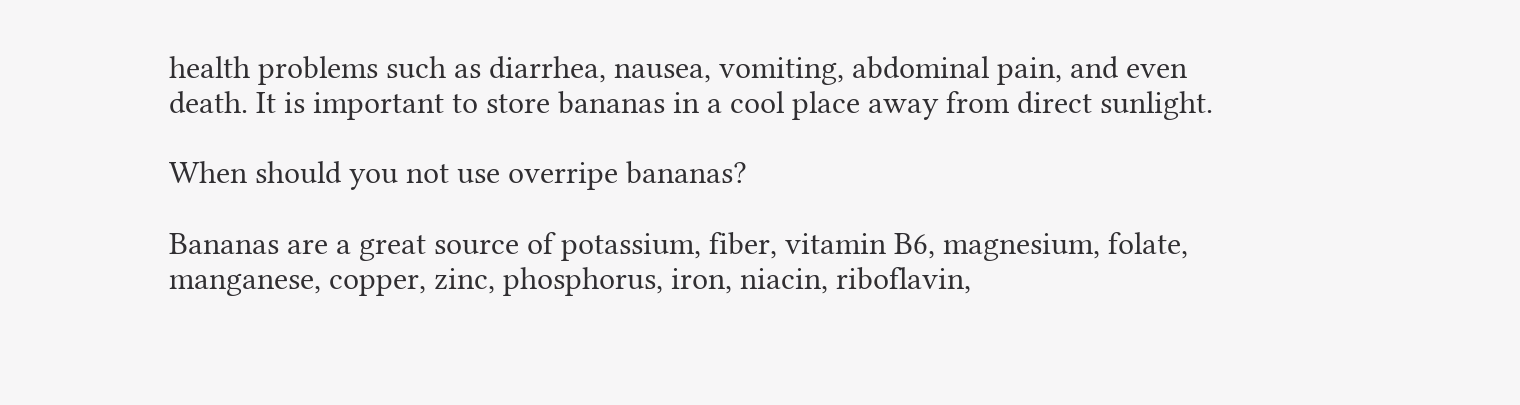health problems such as diarrhea, nausea, vomiting, abdominal pain, and even death. It is important to store bananas in a cool place away from direct sunlight.

When should you not use overripe bananas?

Bananas are a great source of potassium, fiber, vitamin B6, magnesium, folate, manganese, copper, zinc, phosphorus, iron, niacin, riboflavin,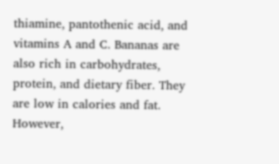thiamine, pantothenic acid, and vitamins A and C. Bananas are also rich in carbohydrates, protein, and dietary fiber. They are low in calories and fat. However,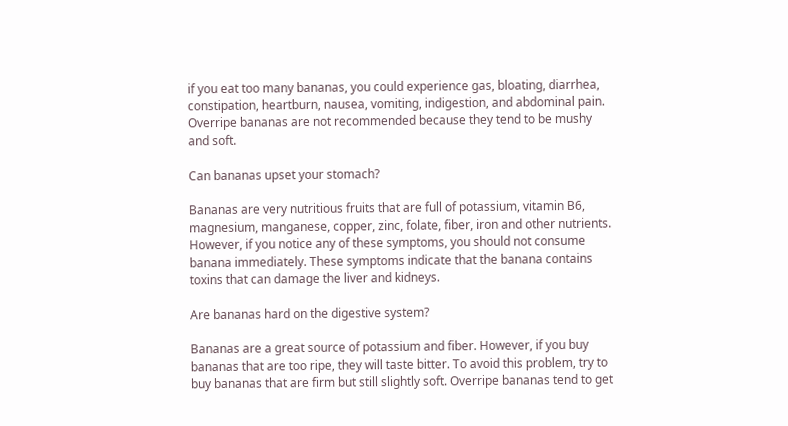if you eat too many bananas, you could experience gas, bloating, diarrhea, constipation, heartburn, nausea, vomiting, indigestion, and abdominal pain. Overripe bananas are not recommended because they tend to be mushy and soft.

Can bananas upset your stomach?

Bananas are very nutritious fruits that are full of potassium, vitamin B6, magnesium, manganese, copper, zinc, folate, fiber, iron and other nutrients. However, if you notice any of these symptoms, you should not consume banana immediately. These symptoms indicate that the banana contains toxins that can damage the liver and kidneys.

Are bananas hard on the digestive system?

Bananas are a great source of potassium and fiber. However, if you buy bananas that are too ripe, they will taste bitter. To avoid this problem, try to buy bananas that are firm but still slightly soft. Overripe bananas tend to get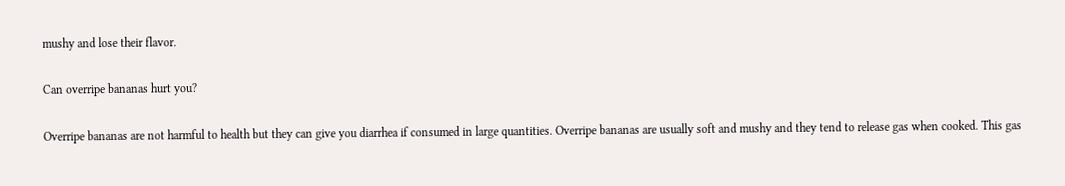mushy and lose their flavor.

Can overripe bananas hurt you?

Overripe bananas are not harmful to health but they can give you diarrhea if consumed in large quantities. Overripe bananas are usually soft and mushy and they tend to release gas when cooked. This gas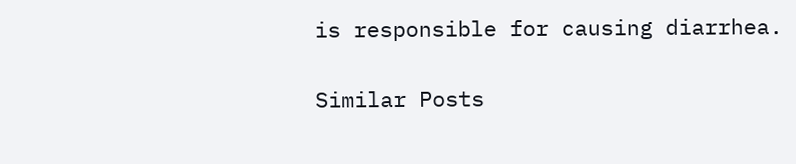is responsible for causing diarrhea.

Similar Posts